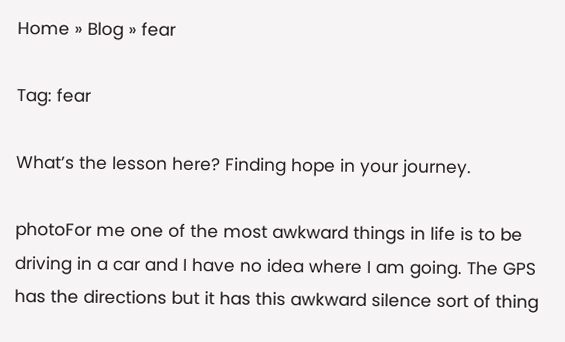Home » Blog » fear

Tag: fear

What’s the lesson here? Finding hope in your journey.

photoFor me one of the most awkward things in life is to be driving in a car and I have no idea where I am going. The GPS has the directions but it has this awkward silence sort of thing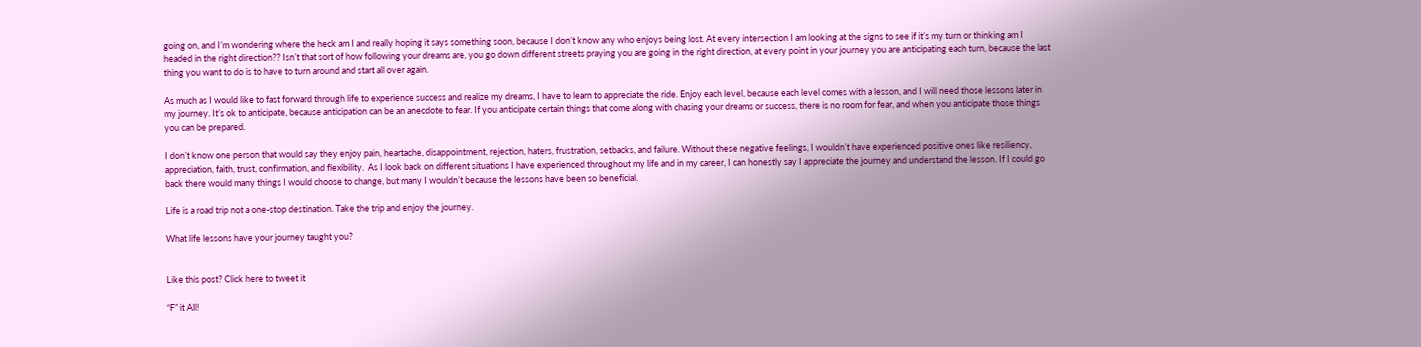going on, and I’m wondering where the heck am I and really hoping it says something soon, because I don’t know any who enjoys being lost. At every intersection I am looking at the signs to see if it’s my turn or thinking am I headed in the right direction?? Isn’t that sort of how following your dreams are, you go down different streets praying you are going in the right direction, at every point in your journey you are anticipating each turn, because the last thing you want to do is to have to turn around and start all over again.

As much as I would like to fast forward through life to experience success and realize my dreams, I have to learn to appreciate the ride. Enjoy each level, because each level comes with a lesson, and I will need those lessons later in my journey. It’s ok to anticipate, because anticipation can be an anecdote to fear. If you anticipate certain things that come along with chasing your dreams or success, there is no room for fear, and when you anticipate those things you can be prepared.

I don’t know one person that would say they enjoy pain, heartache, disappointment, rejection, haters, frustration, setbacks, and failure. Without these negative feelings, I wouldn’t have experienced positive ones like resiliency, appreciation, faith, trust, confirmation, and flexibility.  As I look back on different situations I have experienced throughout my life and in my career, I can honestly say I appreciate the journey and understand the lesson. If I could go back there would many things I would choose to change, but many I wouldn’t because the lessons have been so beneficial.

Life is a road trip not a one-stop destination. Take the trip and enjoy the journey.

What life lessons have your journey taught you?


Like this post? Click here to tweet it

“F” it All!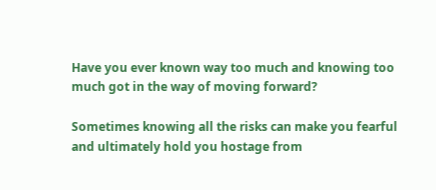Have you ever known way too much and knowing too much got in the way of moving forward?

Sometimes knowing all the risks can make you fearful and ultimately hold you hostage from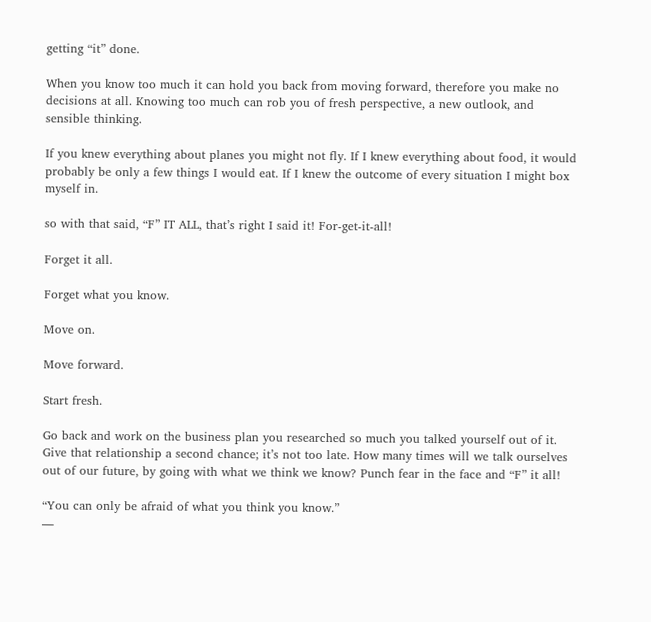getting “it” done.

When you know too much it can hold you back from moving forward, therefore you make no decisions at all. Knowing too much can rob you of fresh perspective, a new outlook, and sensible thinking.

If you knew everything about planes you might not fly. If I knew everything about food, it would probably be only a few things I would eat. If I knew the outcome of every situation I might box myself in.

so with that said, “F” IT ALL, that’s right I said it! For-get-it-all!

Forget it all.

Forget what you know.

Move on.

Move forward.

Start fresh.

Go back and work on the business plan you researched so much you talked yourself out of it. Give that relationship a second chance; it’s not too late. How many times will we talk ourselves out of our future, by going with what we think we know? Punch fear in the face and “F” it all!

“You can only be afraid of what you think you know.”
―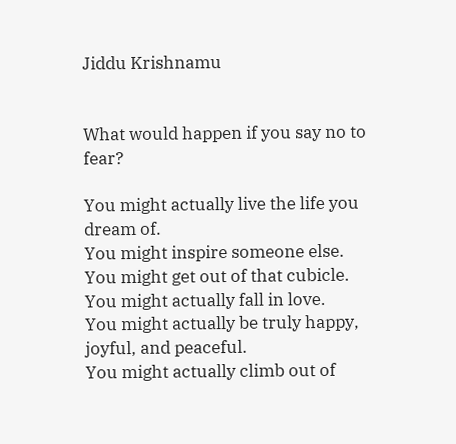Jiddu Krishnamu


What would happen if you say no to fear?

You might actually live the life you dream of.
You might inspire someone else.
You might get out of that cubicle.
You might actually fall in love.
You might actually be truly happy, joyful, and peaceful.
You might actually climb out of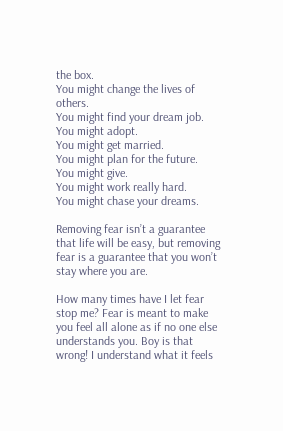the box.
You might change the lives of others.
You might find your dream job.
You might adopt.
You might get married.
You might plan for the future.
You might give.
You might work really hard.
You might chase your dreams.

Removing fear isn’t a guarantee that life will be easy, but removing fear is a guarantee that you won’t stay where you are.

How many times have I let fear stop me? Fear is meant to make you feel all alone as if no one else understands you. Boy is that wrong! I understand what it feels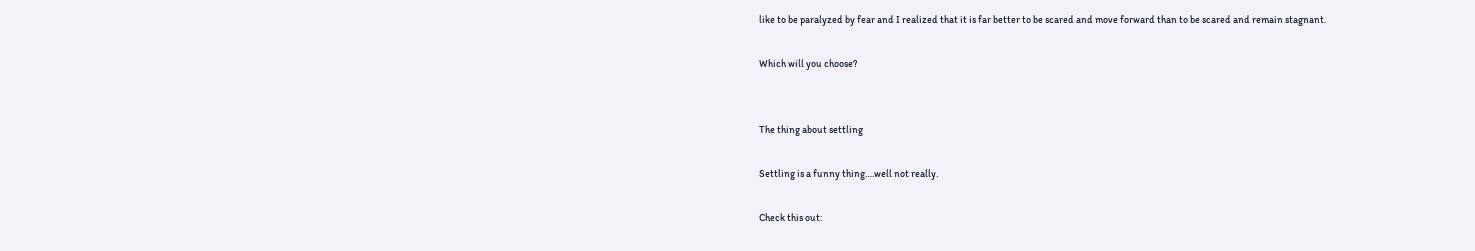like to be paralyzed by fear and I realized that it is far better to be scared and move forward than to be scared and remain stagnant.

Which will you choose?


The thing about settling

Settling is a funny thing….well not really.

Check this out: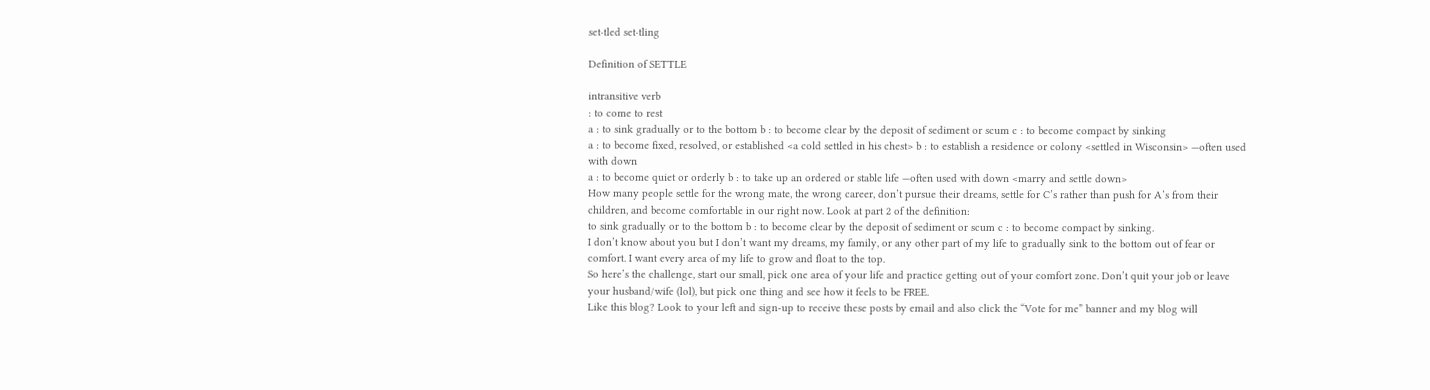set·tled set·tling

Definition of SETTLE

intransitive verb
: to come to rest
a : to sink gradually or to the bottom b : to become clear by the deposit of sediment or scum c : to become compact by sinking
a : to become fixed, resolved, or established <a cold settled in his chest> b : to establish a residence or colony <settled in Wisconsin> —often used with down
a : to become quiet or orderly b : to take up an ordered or stable life —often used with down <marry and settle down>
How many people settle for the wrong mate, the wrong career, don’t pursue their dreams, settle for C’s rather than push for A’s from their children, and become comfortable in our right now. Look at part 2 of the definition:
to sink gradually or to the bottom b : to become clear by the deposit of sediment or scum c : to become compact by sinking.
I don’t know about you but I don’t want my dreams, my family, or any other part of my life to gradually sink to the bottom out of fear or comfort. I want every area of my life to grow and float to the top.
So here’s the challenge, start our small, pick one area of your life and practice getting out of your comfort zone. Don’t quit your job or leave your husband/wife (lol), but pick one thing and see how it feels to be FREE.
Like this blog? Look to your left and sign-up to receive these posts by email and also click the “Vote for me” banner and my blog will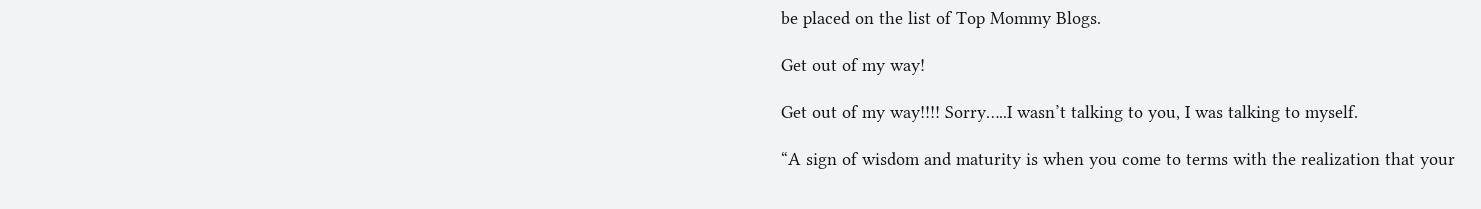be placed on the list of Top Mommy Blogs.

Get out of my way!

Get out of my way!!!! Sorry…..I wasn’t talking to you, I was talking to myself.

“A sign of wisdom and maturity is when you come to terms with the realization that your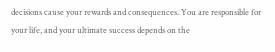decisions cause your rewards and consequences. You are responsible for your life, and your ultimate success depends on the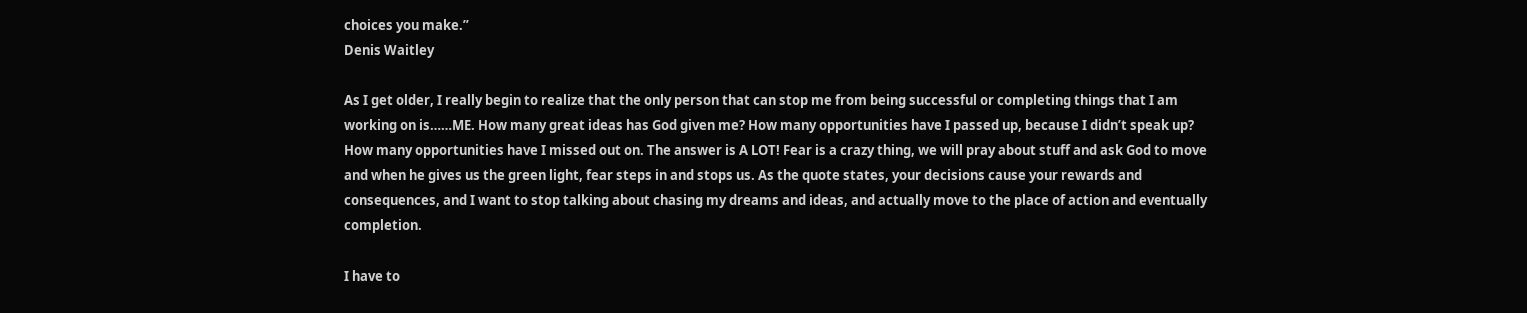choices you make.”
Denis Waitley

As I get older, I really begin to realize that the only person that can stop me from being successful or completing things that I am working on is……ME. How many great ideas has God given me? How many opportunities have I passed up, because I didn’t speak up? How many opportunities have I missed out on. The answer is A LOT! Fear is a crazy thing, we will pray about stuff and ask God to move and when he gives us the green light, fear steps in and stops us. As the quote states, your decisions cause your rewards and consequences, and I want to stop talking about chasing my dreams and ideas, and actually move to the place of action and eventually completion.

I have to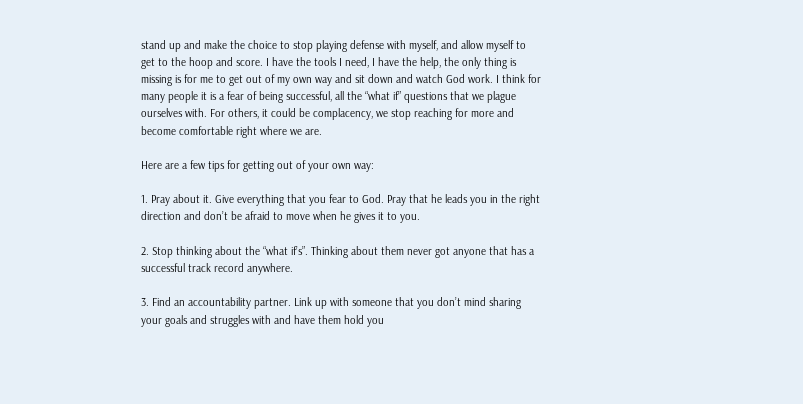stand up and make the choice to stop playing defense with myself, and allow myself to get to the hoop and score. I have the tools I need, I have the help, the only thing is missing is for me to get out of my own way and sit down and watch God work. I think for many people it is a fear of being successful, all the “what if” questions that we plague ourselves with. For others, it could be complacency, we stop reaching for more and become comfortable right where we are.

Here are a few tips for getting out of your own way:

1. Pray about it. Give everything that you fear to God. Pray that he leads you in the right direction and don’t be afraid to move when he gives it to you.

2. Stop thinking about the “what if’s”. Thinking about them never got anyone that has a successful track record anywhere.

3. Find an accountability partner. Link up with someone that you don’t mind sharing your goals and struggles with and have them hold you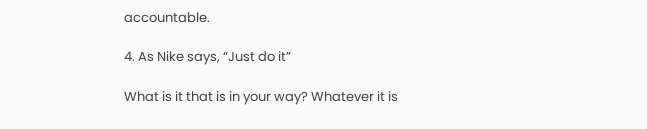accountable.

4. As Nike says, “Just do it”

What is it that is in your way? Whatever it is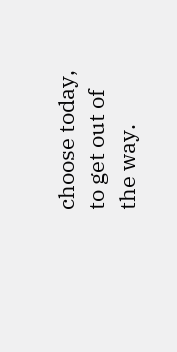choose today, to get out of the way.